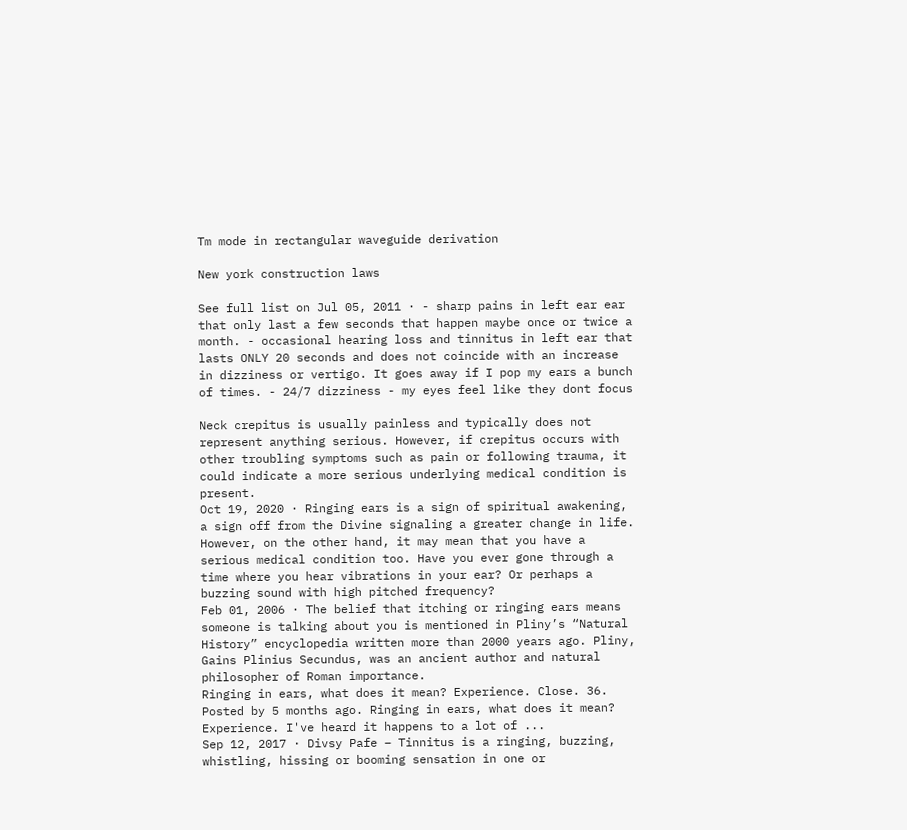Tm mode in rectangular waveguide derivation

New york construction laws

See full list on Jul 05, 2011 · - sharp pains in left ear ear that only last a few seconds that happen maybe once or twice a month. - occasional hearing loss and tinnitus in left ear that lasts ONLY 20 seconds and does not coincide with an increase in dizziness or vertigo. It goes away if I pop my ears a bunch of times. - 24/7 dizziness - my eyes feel like they dont focus

Neck crepitus is usually painless and typically does not represent anything serious. However, if crepitus occurs with other troubling symptoms such as pain or following trauma, it could indicate a more serious underlying medical condition is present.
Oct 19, 2020 · Ringing ears is a sign of spiritual awakening, a sign off from the Divine signaling a greater change in life. However, on the other hand, it may mean that you have a serious medical condition too. Have you ever gone through a time where you hear vibrations in your ear? Or perhaps a buzzing sound with high pitched frequency?
Feb 01, 2006 · The belief that itching or ringing ears means someone is talking about you is mentioned in Pliny’s “Natural History” encyclopedia written more than 2000 years ago. Pliny, Gains Plinius Secundus, was an ancient author and natural philosopher of Roman importance.
Ringing in ears, what does it mean? Experience. Close. 36. Posted by 5 months ago. Ringing in ears, what does it mean? Experience. I've heard it happens to a lot of ...
Sep 12, 2017 · Divsy Pafe – Tinnitus is a ringing, buzzing, whistling, hissing or booming sensation in one or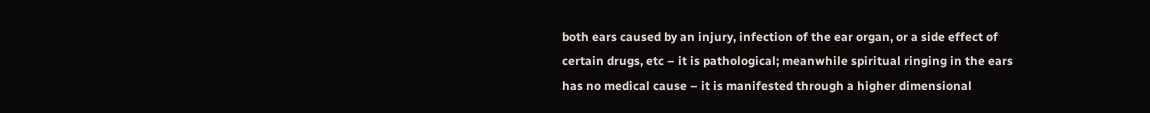both ears caused by an injury, infection of the ear organ, or a side effect of certain drugs, etc – it is pathological; meanwhile spiritual ringing in the ears has no medical cause – it is manifested through a higher dimensional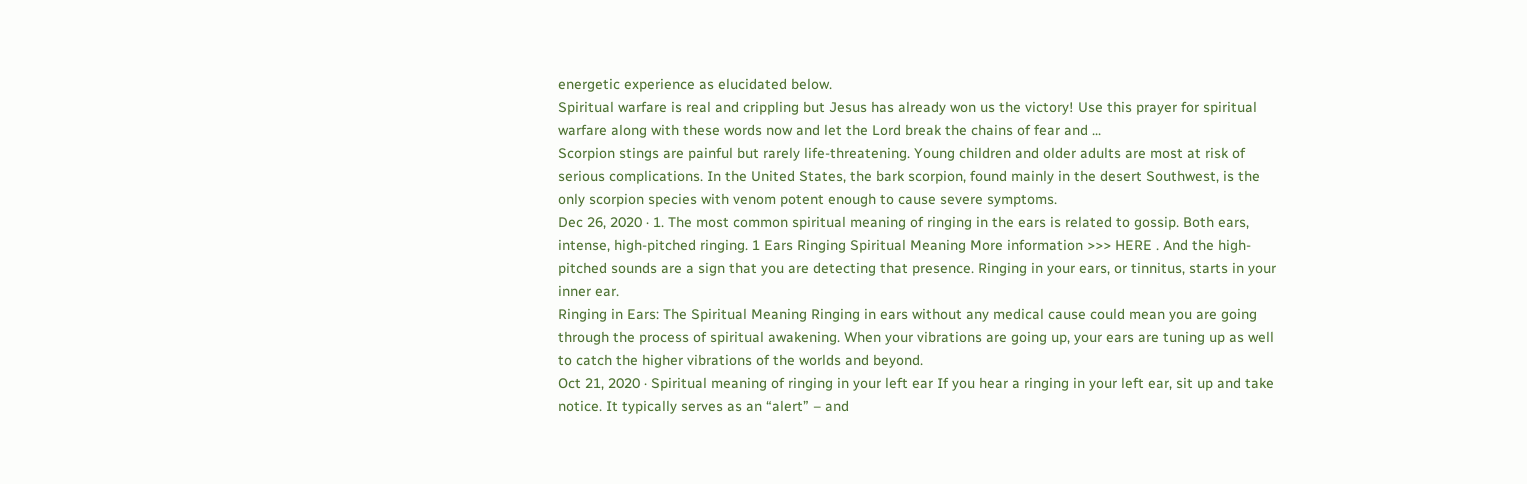energetic experience as elucidated below.
Spiritual warfare is real and crippling but Jesus has already won us the victory! Use this prayer for spiritual warfare along with these words now and let the Lord break the chains of fear and ...
Scorpion stings are painful but rarely life-threatening. Young children and older adults are most at risk of serious complications. In the United States, the bark scorpion, found mainly in the desert Southwest, is the only scorpion species with venom potent enough to cause severe symptoms.
Dec 26, 2020 · 1. The most common spiritual meaning of ringing in the ears is related to gossip. Both ears, intense, high-pitched ringing. 1 Ears Ringing Spiritual Meaning More information >>> HERE . And the high-pitched sounds are a sign that you are detecting that presence. Ringing in your ears, or tinnitus, starts in your inner ear.
Ringing in Ears: The Spiritual Meaning Ringing in ears without any medical cause could mean you are going through the process of spiritual awakening. When your vibrations are going up, your ears are tuning up as well to catch the higher vibrations of the worlds and beyond.
Oct 21, 2020 · Spiritual meaning of ringing in your left ear If you hear a ringing in your left ear, sit up and take notice. It typically serves as an “alert” – and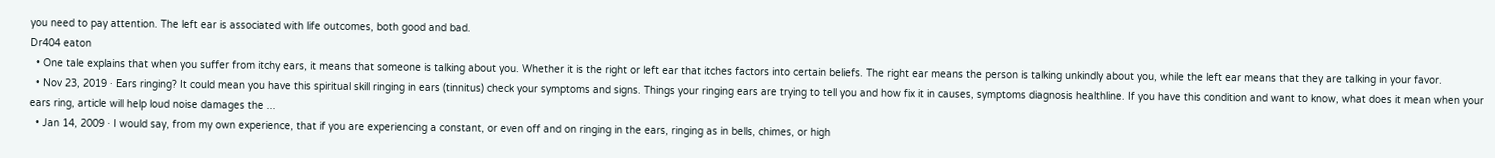you need to pay attention. The left ear is associated with life outcomes, both good and bad.
Dr404 eaton
  • One tale explains that when you suffer from itchy ears, it means that someone is talking about you. Whether it is the right or left ear that itches factors into certain beliefs. The right ear means the person is talking unkindly about you, while the left ear means that they are talking in your favor.
  • Nov 23, 2019 · Ears ringing? It could mean you have this spiritual skill ringing in ears (tinnitus) check your symptoms and signs. Things your ringing ears are trying to tell you and how fix it in causes, symptoms diagnosis healthline. If you have this condition and want to know, what does it mean when your ears ring, article will help loud noise damages the ...
  • Jan 14, 2009 · I would say, from my own experience, that if you are experiencing a constant, or even off and on ringing in the ears, ringing as in bells, chimes, or high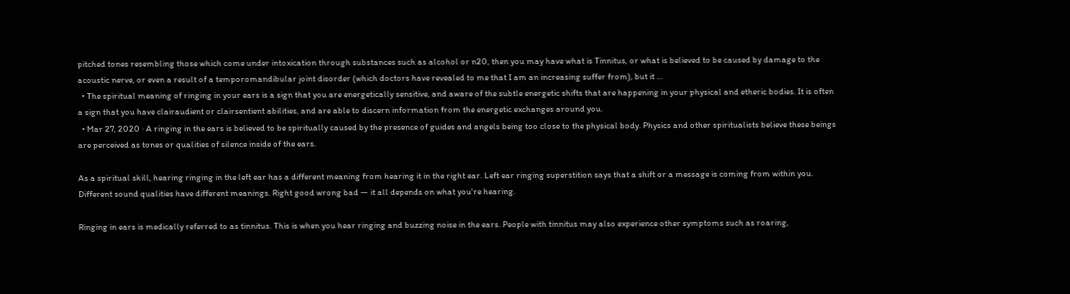pitched tones resembling those which come under intoxication through substances such as alcohol or n20, then you may have what is Tinnitus, or what is believed to be caused by damage to the acoustic nerve, or even a result of a temporomandibular joint disorder (which doctors have revealed to me that I am an increasing suffer from), but it ...
  • The spiritual meaning of ringing in your ears is a sign that you are energetically sensitive, and aware of the subtle energetic shifts that are happening in your physical and etheric bodies. It is often a sign that you have clairaudient or clairsentient abilities, and are able to discern information from the energetic exchanges around you.
  • Mar 27, 2020 · A ringing in the ears is believed to be spiritually caused by the presence of guides and angels being too close to the physical body. Physics and other spiritualists believe these beings are perceived as tones or qualities of silence inside of the ears.

As a spiritual skill, hearing ringing in the left ear has a different meaning from hearing it in the right ear. Left ear ringing superstition says that a shift or a message is coming from within you. Different sound qualities have different meanings. Right good wrong bad — it all depends on what you're hearing.

Ringing in ears is medically referred to as tinnitus. This is when you hear ringing and buzzing noise in the ears. People with tinnitus may also experience other symptoms such as roaring,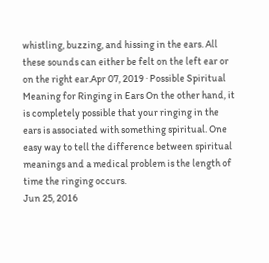whistling, buzzing, and hissing in the ears. All these sounds can either be felt on the left ear or on the right ear.Apr 07, 2019 · Possible Spiritual Meaning for Ringing in Ears On the other hand, it is completely possible that your ringing in the ears is associated with something spiritual. One easy way to tell the difference between spiritual meanings and a medical problem is the length of time the ringing occurs.
Jun 25, 2016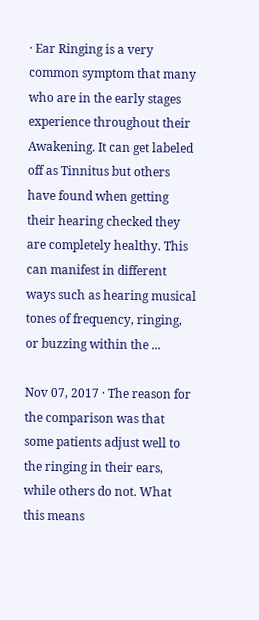· Ear Ringing is a very common symptom that many who are in the early stages experience throughout their Awakening. It can get labeled off as Tinnitus but others have found when getting their hearing checked they are completely healthy. This can manifest in different ways such as hearing musical tones of frequency, ringing, or buzzing within the ...

Nov 07, 2017 · The reason for the comparison was that some patients adjust well to the ringing in their ears, while others do not. What this means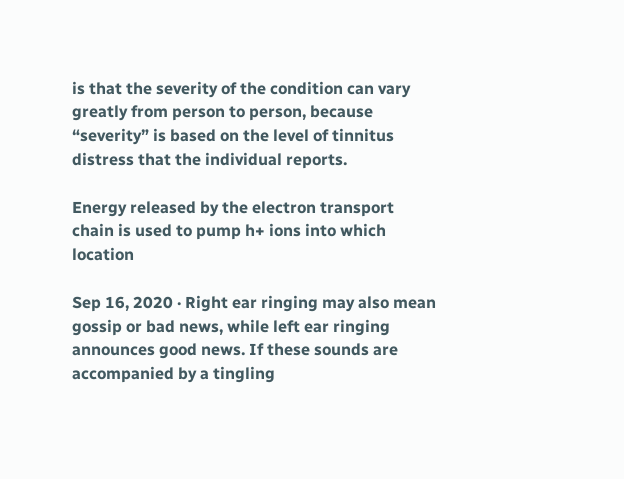is that the severity of the condition can vary greatly from person to person, because “severity” is based on the level of tinnitus distress that the individual reports.

Energy released by the electron transport chain is used to pump h+ ions into which location

Sep 16, 2020 · Right ear ringing may also mean gossip or bad news, while left ear ringing announces good news. If these sounds are accompanied by a tingling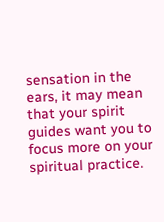sensation in the ears, it may mean that your spirit guides want you to focus more on your spiritual practice.